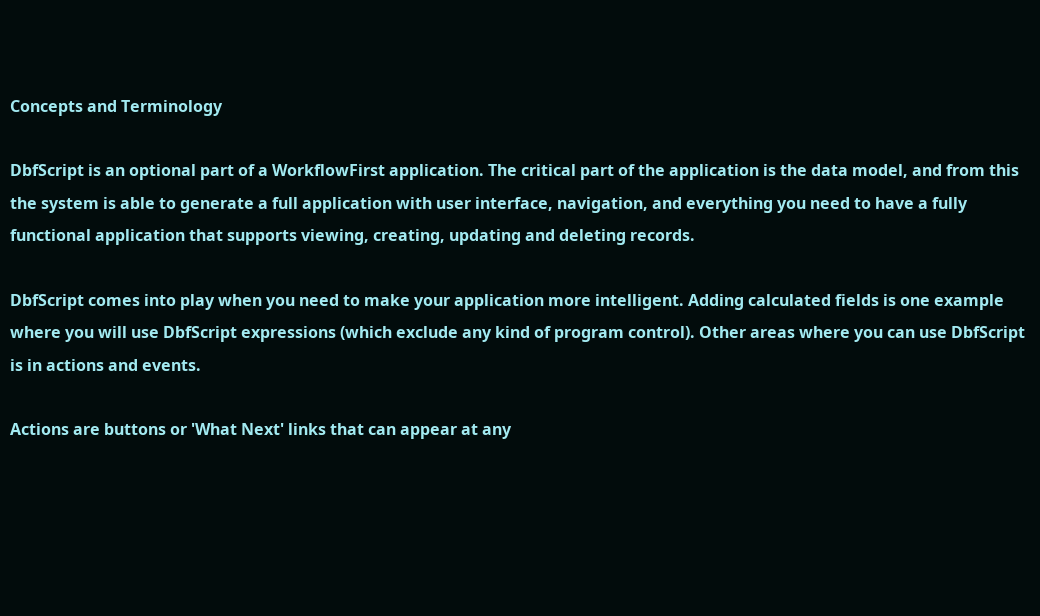Concepts and Terminology

DbfScript is an optional part of a WorkflowFirst application. The critical part of the application is the data model, and from this the system is able to generate a full application with user interface, navigation, and everything you need to have a fully functional application that supports viewing, creating, updating and deleting records.

DbfScript comes into play when you need to make your application more intelligent. Adding calculated fields is one example where you will use DbfScript expressions (which exclude any kind of program control). Other areas where you can use DbfScript is in actions and events.

Actions are buttons or 'What Next' links that can appear at any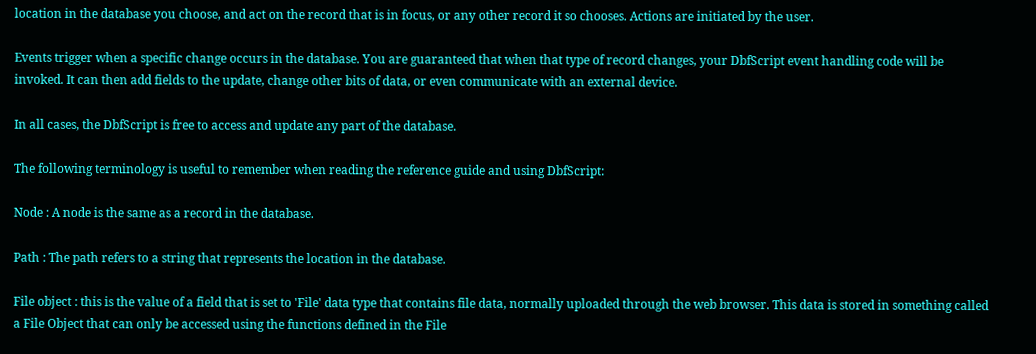location in the database you choose, and act on the record that is in focus, or any other record it so chooses. Actions are initiated by the user.

Events trigger when a specific change occurs in the database. You are guaranteed that when that type of record changes, your DbfScript event handling code will be invoked. It can then add fields to the update, change other bits of data, or even communicate with an external device.

In all cases, the DbfScript is free to access and update any part of the database.

The following terminology is useful to remember when reading the reference guide and using DbfScript:

Node : A node is the same as a record in the database.

Path : The path refers to a string that represents the location in the database.

File object : this is the value of a field that is set to 'File' data type that contains file data, normally uploaded through the web browser. This data is stored in something called a File Object that can only be accessed using the functions defined in the File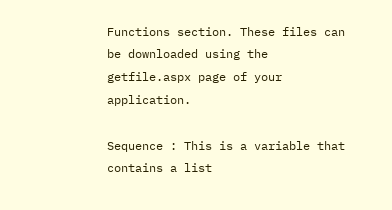Functions section. These files can be downloaded using the getfile.aspx page of your application.

Sequence : This is a variable that contains a list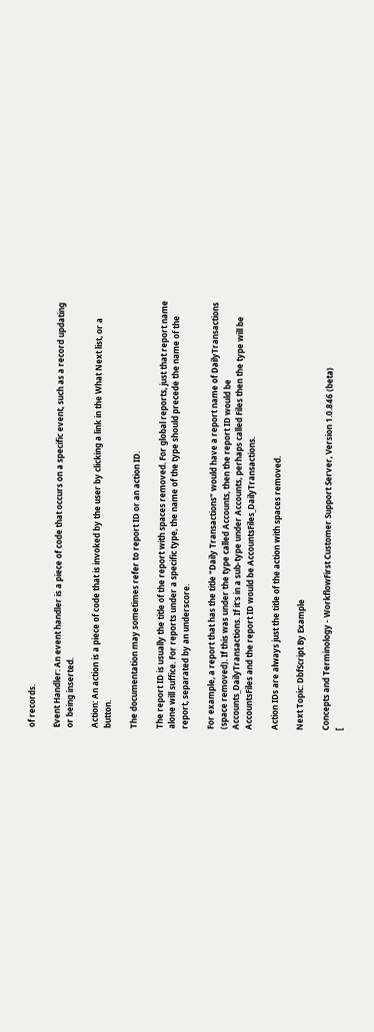of records.

Event Handler: An event handler is a piece of code that occurs on a specific event, such as a record updating or being inserted.

Action: An action is a piece of code that is invoked by the user by clicking a link in the What Next list, or a button.

The documentation may sometimes refer to report ID or an action ID.

The report ID is usually the title of the report with spaces removed. For global reports, just that report name alone will suffice. For reports under a specific type, the name of the type should precede the name of the report, separated by an underscore.

For example, a report that has the title "Daily Transactions" would have a report name of DailyTransactions (space removed). If this was under the type called Accounts, then the report ID would be Accounts_DailyTransactions. If it's in a sub-type under Accounts, perhaps called Files then the type will be AccountsFiles and the report ID would be AccountsFiles_DailyTransactions.

Action IDs are always just the title of the action with spaces removed.

Next Topic: DbfScript By Example

Concepts and Terminology - WorkflowFirst Customer Support Server, Version 1.0.846 (beta)
[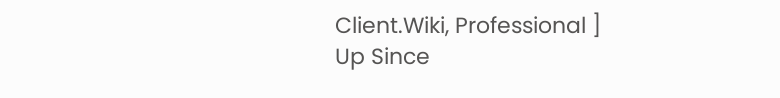Client.Wiki, Professional ]
Up Since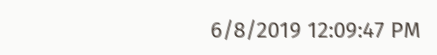6/8/2019 12:09:47 PM